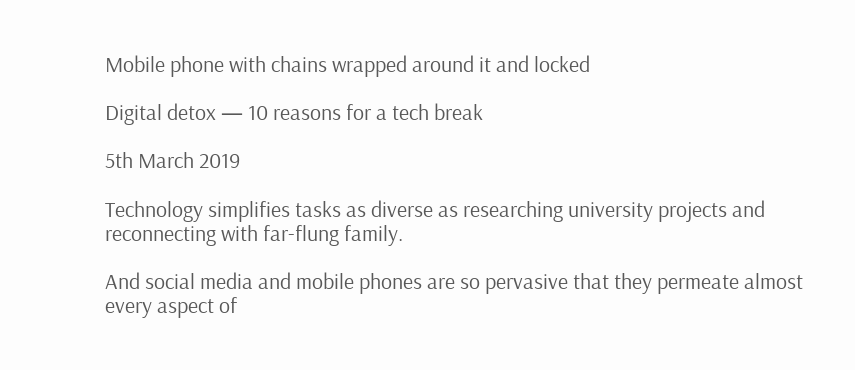Mobile phone with chains wrapped around it and locked

Digital detox — 10 reasons for a tech break

5th March 2019

Technology simplifies tasks as diverse as researching university projects and reconnecting with far-flung family.

And social media and mobile phones are so pervasive that they permeate almost every aspect of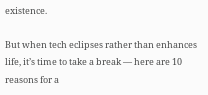existence.

But when tech eclipses rather than enhances life, it’s time to take a break — here are 10 reasons for a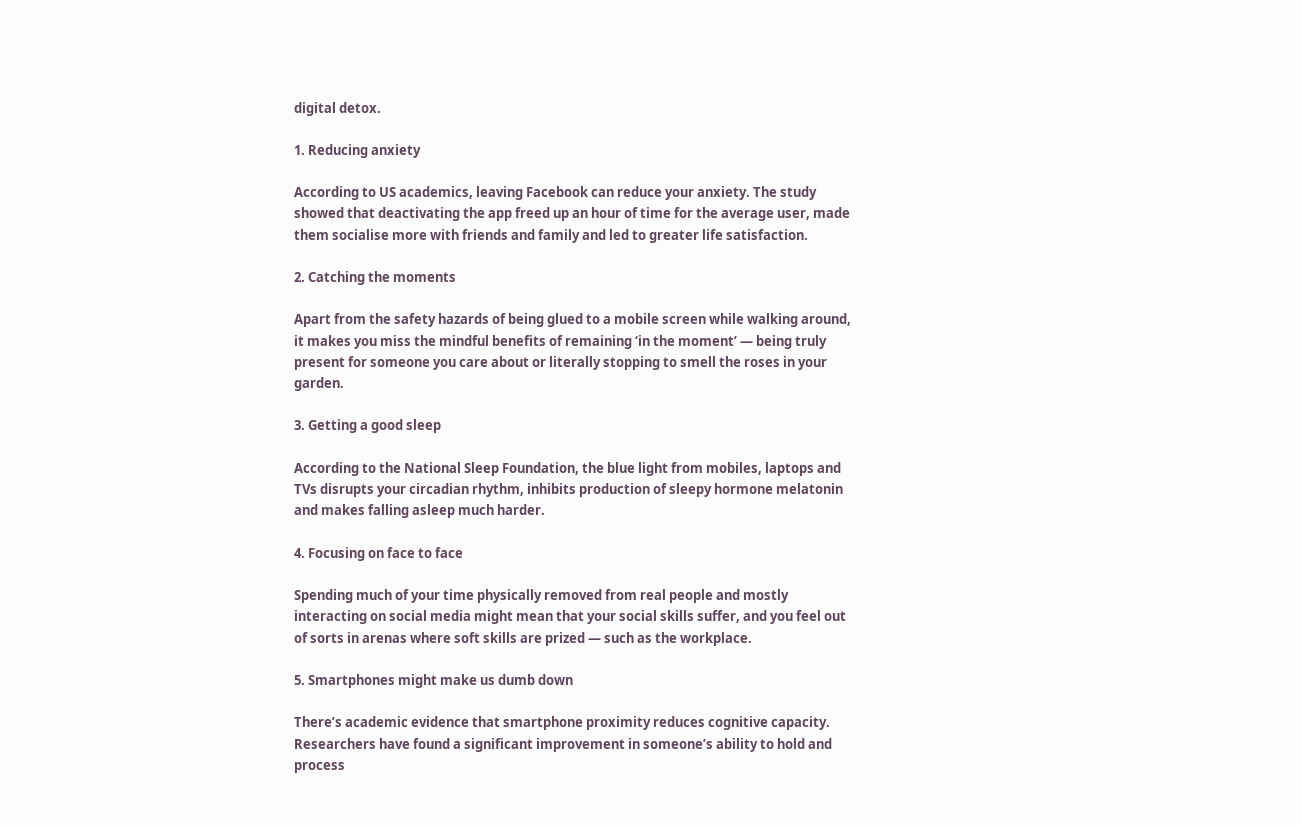digital detox.

1. Reducing anxiety

According to US academics, leaving Facebook can reduce your anxiety. The study showed that deactivating the app freed up an hour of time for the average user, made them socialise more with friends and family and led to greater life satisfaction.

2. Catching the moments

Apart from the safety hazards of being glued to a mobile screen while walking around, it makes you miss the mindful benefits of remaining ‘in the moment’ — being truly present for someone you care about or literally stopping to smell the roses in your garden.

3. Getting a good sleep

According to the National Sleep Foundation, the blue light from mobiles, laptops and TVs disrupts your circadian rhythm, inhibits production of sleepy hormone melatonin and makes falling asleep much harder.

4. Focusing on face to face

Spending much of your time physically removed from real people and mostly interacting on social media might mean that your social skills suffer, and you feel out of sorts in arenas where soft skills are prized — such as the workplace.

5. Smartphones might make us dumb down

There’s academic evidence that smartphone proximity reduces cognitive capacity. Researchers have found a significant improvement in someone’s ability to hold and process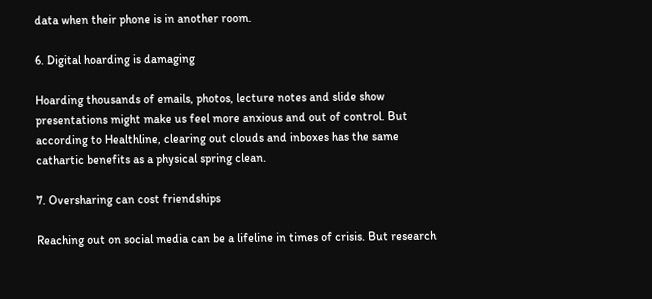data when their phone is in another room.

6. Digital hoarding is damaging

Hoarding thousands of emails, photos, lecture notes and slide show presentations might make us feel more anxious and out of control. But according to Healthline, clearing out clouds and inboxes has the same cathartic benefits as a physical spring clean.

7. Oversharing can cost friendships

Reaching out on social media can be a lifeline in times of crisis. But research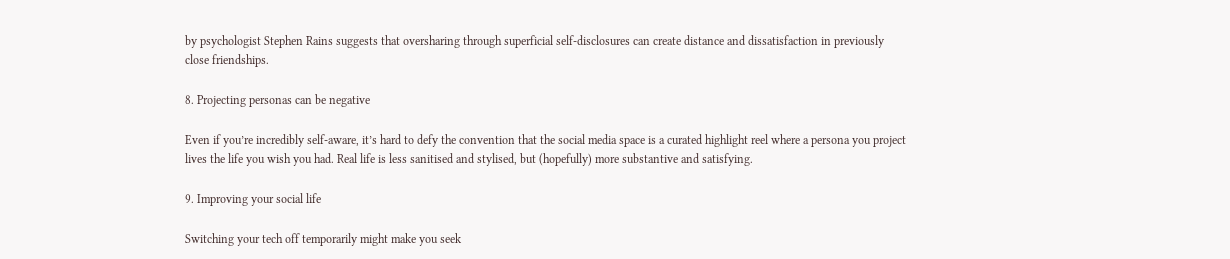by psychologist Stephen Rains suggests that oversharing through superficial self-disclosures can create distance and dissatisfaction in previously close friendships.

8. Projecting personas can be negative

Even if you’re incredibly self-aware, it’s hard to defy the convention that the social media space is a curated highlight reel where a persona you project lives the life you wish you had. Real life is less sanitised and stylised, but (hopefully) more substantive and satisfying.

9. Improving your social life

Switching your tech off temporarily might make you seek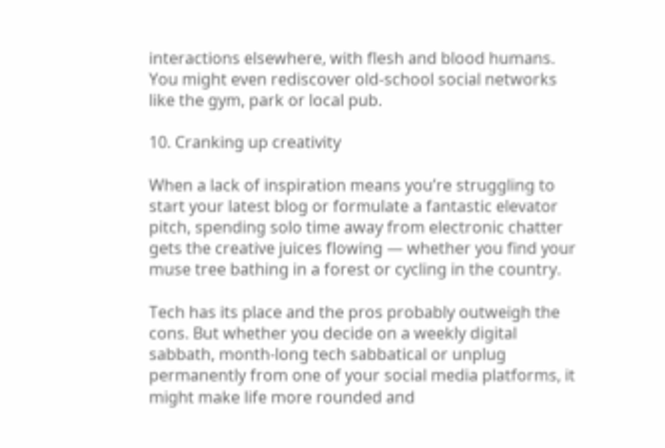interactions elsewhere, with flesh and blood humans. You might even rediscover old-school social networks like the gym, park or local pub.

10. Cranking up creativity

When a lack of inspiration means you’re struggling to start your latest blog or formulate a fantastic elevator pitch, spending solo time away from electronic chatter gets the creative juices flowing — whether you find your muse tree bathing in a forest or cycling in the country.

Tech has its place and the pros probably outweigh the cons. But whether you decide on a weekly digital sabbath, month-long tech sabbatical or unplug permanently from one of your social media platforms, it might make life more rounded and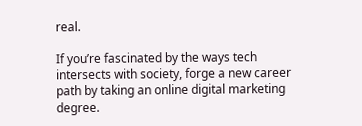real.

If you’re fascinated by the ways tech intersects with society, forge a new career path by taking an online digital marketing degree.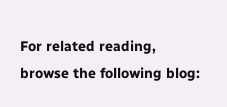For related reading, browse the following blog: